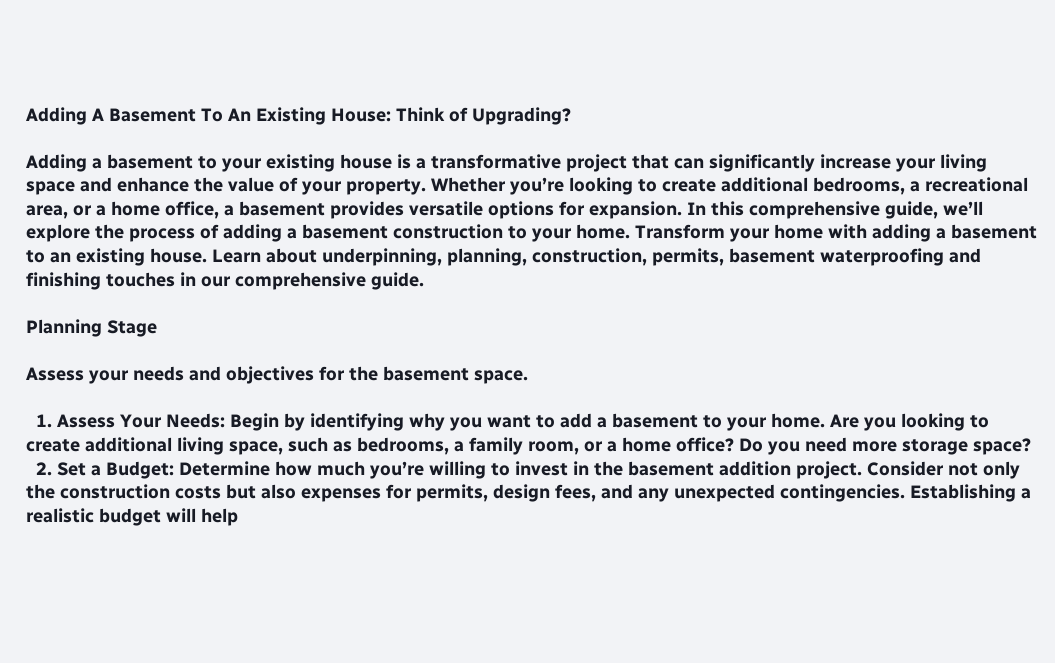Adding A Basement To An Existing House: Think of Upgrading?

Adding a basement to your existing house is a transformative project that can significantly increase your living space and enhance the value of your property. Whether you’re looking to create additional bedrooms, a recreational area, or a home office, a basement provides versatile options for expansion. In this comprehensive guide, we’ll explore the process of adding a basement construction to your home. Transform your home with adding a basement to an existing house. Learn about underpinning, planning, construction, permits, basement waterproofing and finishing touches in our comprehensive guide.

Planning Stage

Assess your needs and objectives for the basement space.

  1. Assess Your Needs: Begin by identifying why you want to add a basement to your home. Are you looking to create additional living space, such as bedrooms, a family room, or a home office? Do you need more storage space?
  2. Set a Budget: Determine how much you’re willing to invest in the basement addition project. Consider not only the construction costs but also expenses for permits, design fees, and any unexpected contingencies. Establishing a realistic budget will help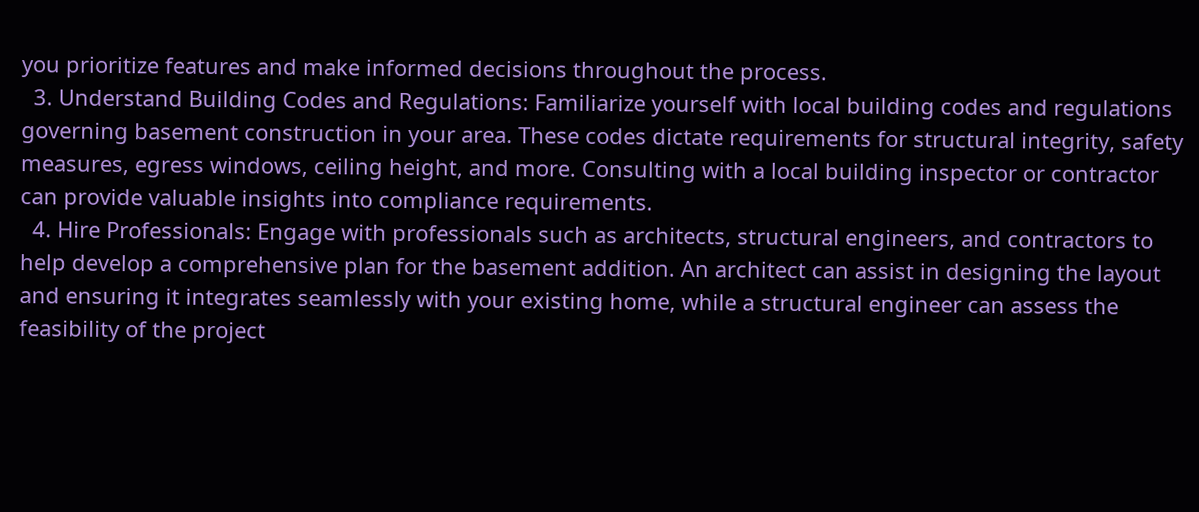you prioritize features and make informed decisions throughout the process.
  3. Understand Building Codes and Regulations: Familiarize yourself with local building codes and regulations governing basement construction in your area. These codes dictate requirements for structural integrity, safety measures, egress windows, ceiling height, and more. Consulting with a local building inspector or contractor can provide valuable insights into compliance requirements.
  4. Hire Professionals: Engage with professionals such as architects, structural engineers, and contractors to help develop a comprehensive plan for the basement addition. An architect can assist in designing the layout and ensuring it integrates seamlessly with your existing home, while a structural engineer can assess the feasibility of the project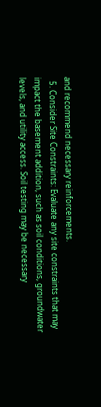and recommend necessary reinforcements.
  5. Consider Site Constraints: Evaluate any site constraints that may impact the basement addition, such as soil conditions, groundwater levels, and utility access. Soil testing may be necessary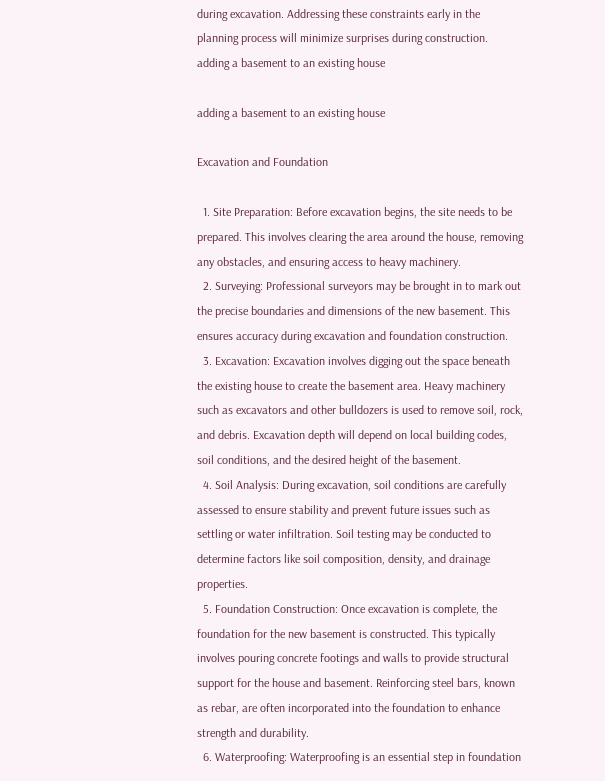during excavation. Addressing these constraints early in the planning process will minimize surprises during construction.
adding a basement to an existing house

adding a basement to an existing house

Excavation and Foundation

  1. Site Preparation: Before excavation begins, the site needs to be prepared. This involves clearing the area around the house, removing any obstacles, and ensuring access to heavy machinery.
  2. Surveying: Professional surveyors may be brought in to mark out the precise boundaries and dimensions of the new basement. This ensures accuracy during excavation and foundation construction.
  3. Excavation: Excavation involves digging out the space beneath the existing house to create the basement area. Heavy machinery such as excavators and other bulldozers is used to remove soil, rock, and debris. Excavation depth will depend on local building codes, soil conditions, and the desired height of the basement.
  4. Soil Analysis: During excavation, soil conditions are carefully assessed to ensure stability and prevent future issues such as settling or water infiltration. Soil testing may be conducted to determine factors like soil composition, density, and drainage properties.
  5. Foundation Construction: Once excavation is complete, the foundation for the new basement is constructed. This typically involves pouring concrete footings and walls to provide structural support for the house and basement. Reinforcing steel bars, known as rebar, are often incorporated into the foundation to enhance strength and durability.
  6. Waterproofing: Waterproofing is an essential step in foundation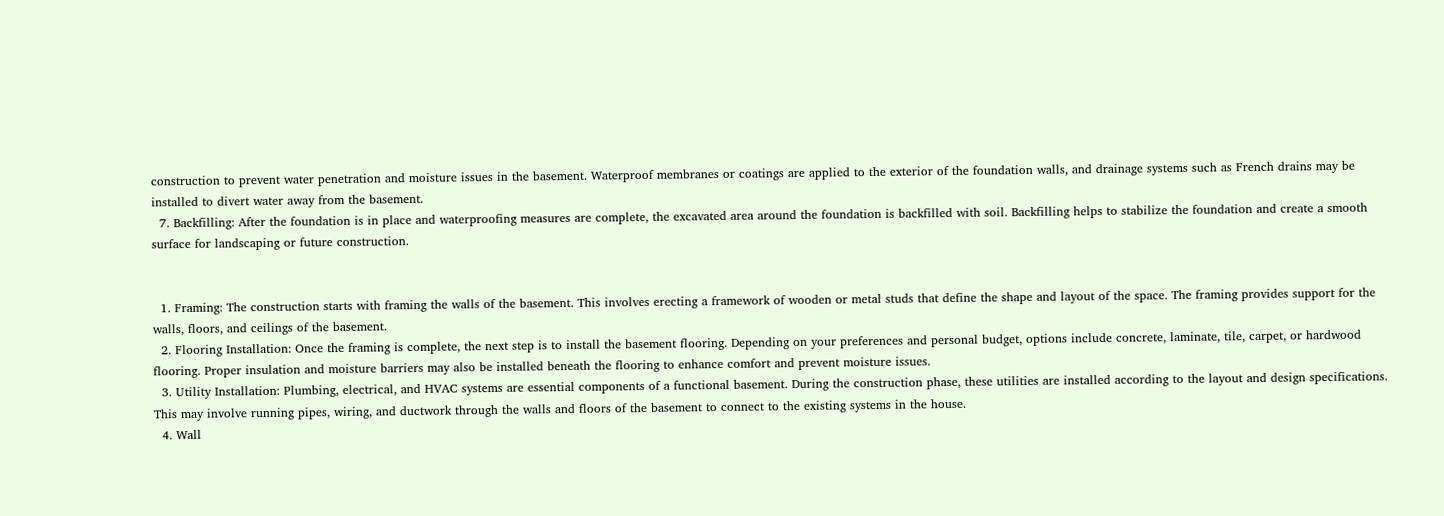construction to prevent water penetration and moisture issues in the basement. Waterproof membranes or coatings are applied to the exterior of the foundation walls, and drainage systems such as French drains may be installed to divert water away from the basement.
  7. Backfilling: After the foundation is in place and waterproofing measures are complete, the excavated area around the foundation is backfilled with soil. Backfilling helps to stabilize the foundation and create a smooth surface for landscaping or future construction.


  1. Framing: The construction starts with framing the walls of the basement. This involves erecting a framework of wooden or metal studs that define the shape and layout of the space. The framing provides support for the walls, floors, and ceilings of the basement.
  2. Flooring Installation: Once the framing is complete, the next step is to install the basement flooring. Depending on your preferences and personal budget, options include concrete, laminate, tile, carpet, or hardwood flooring. Proper insulation and moisture barriers may also be installed beneath the flooring to enhance comfort and prevent moisture issues.
  3. Utility Installation: Plumbing, electrical, and HVAC systems are essential components of a functional basement. During the construction phase, these utilities are installed according to the layout and design specifications. This may involve running pipes, wiring, and ductwork through the walls and floors of the basement to connect to the existing systems in the house.
  4. Wall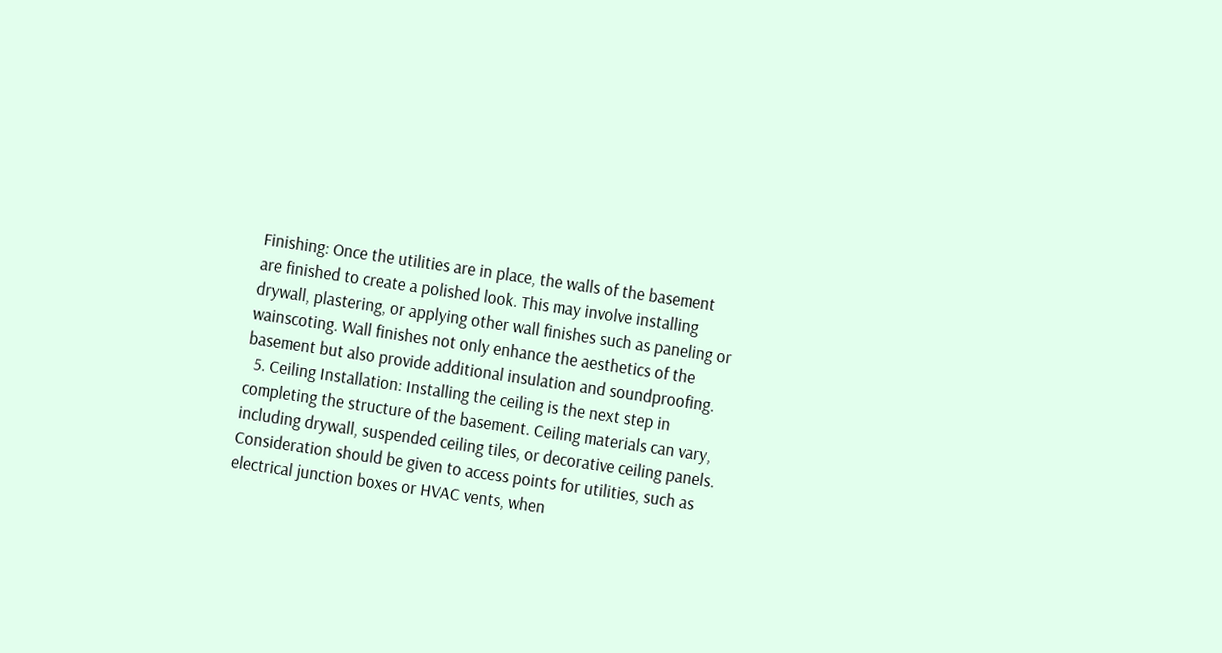Finishing: Once the utilities are in place, the walls of the basement are finished to create a polished look. This may involve installing drywall, plastering, or applying other wall finishes such as paneling or wainscoting. Wall finishes not only enhance the aesthetics of the basement but also provide additional insulation and soundproofing.
  5. Ceiling Installation: Installing the ceiling is the next step in completing the structure of the basement. Ceiling materials can vary, including drywall, suspended ceiling tiles, or decorative ceiling panels. Consideration should be given to access points for utilities, such as electrical junction boxes or HVAC vents, when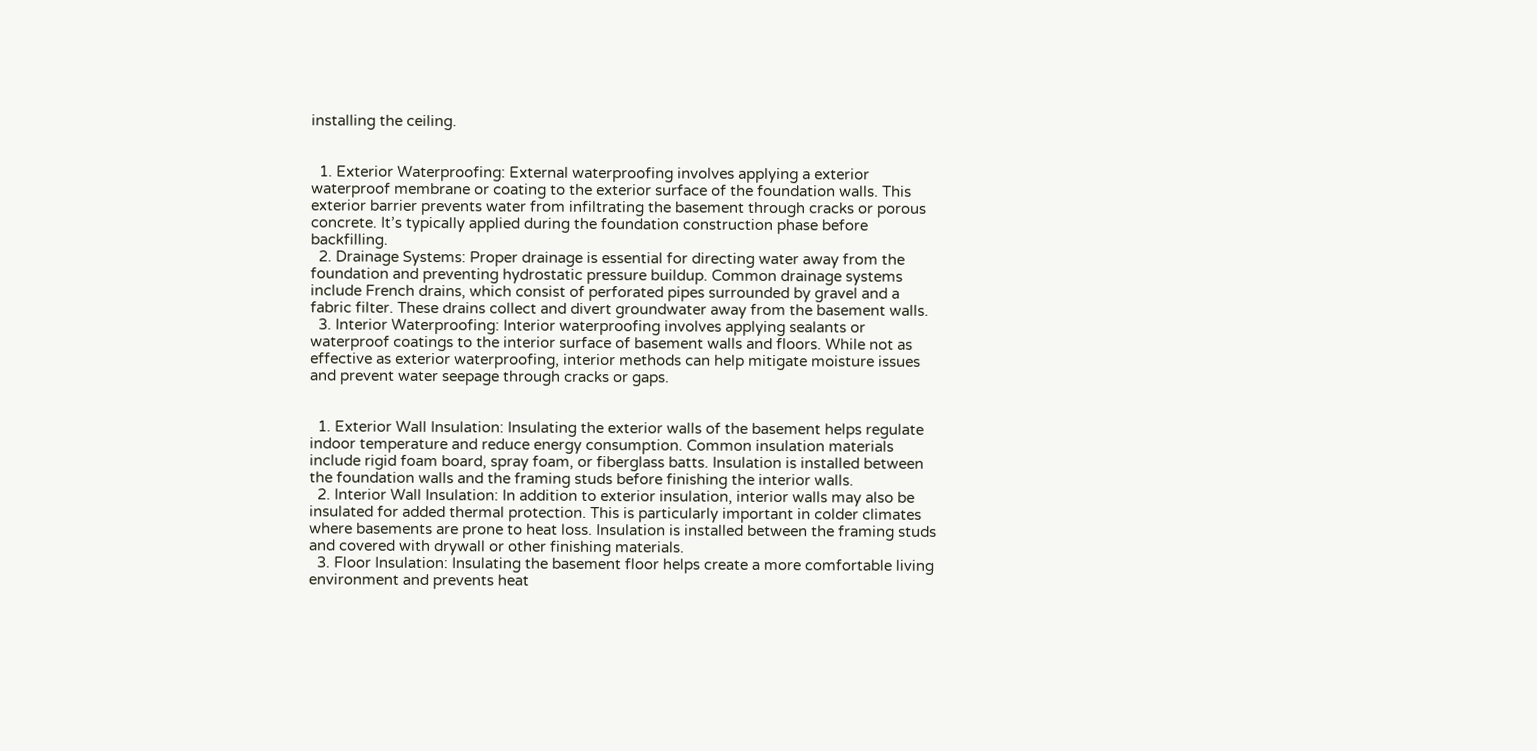installing the ceiling.


  1. Exterior Waterproofing: External waterproofing involves applying a exterior waterproof membrane or coating to the exterior surface of the foundation walls. This exterior barrier prevents water from infiltrating the basement through cracks or porous concrete. It’s typically applied during the foundation construction phase before backfilling.
  2. Drainage Systems: Proper drainage is essential for directing water away from the foundation and preventing hydrostatic pressure buildup. Common drainage systems include French drains, which consist of perforated pipes surrounded by gravel and a fabric filter. These drains collect and divert groundwater away from the basement walls.
  3. Interior Waterproofing: Interior waterproofing involves applying sealants or waterproof coatings to the interior surface of basement walls and floors. While not as effective as exterior waterproofing, interior methods can help mitigate moisture issues and prevent water seepage through cracks or gaps.


  1. Exterior Wall Insulation: Insulating the exterior walls of the basement helps regulate indoor temperature and reduce energy consumption. Common insulation materials include rigid foam board, spray foam, or fiberglass batts. Insulation is installed between the foundation walls and the framing studs before finishing the interior walls.
  2. Interior Wall Insulation: In addition to exterior insulation, interior walls may also be insulated for added thermal protection. This is particularly important in colder climates where basements are prone to heat loss. Insulation is installed between the framing studs and covered with drywall or other finishing materials.
  3. Floor Insulation: Insulating the basement floor helps create a more comfortable living environment and prevents heat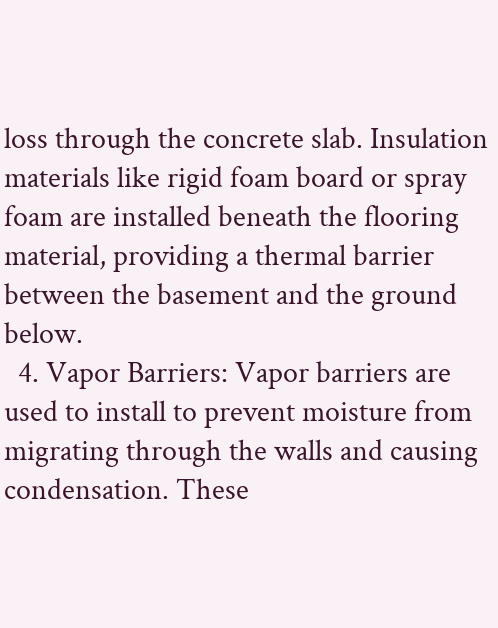loss through the concrete slab. Insulation materials like rigid foam board or spray foam are installed beneath the flooring material, providing a thermal barrier between the basement and the ground below.
  4. Vapor Barriers: Vapor barriers are used to install to prevent moisture from migrating through the walls and causing condensation. These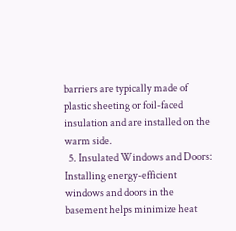barriers are typically made of plastic sheeting or foil-faced insulation and are installed on the warm side.
  5. Insulated Windows and Doors: Installing energy-efficient windows and doors in the basement helps minimize heat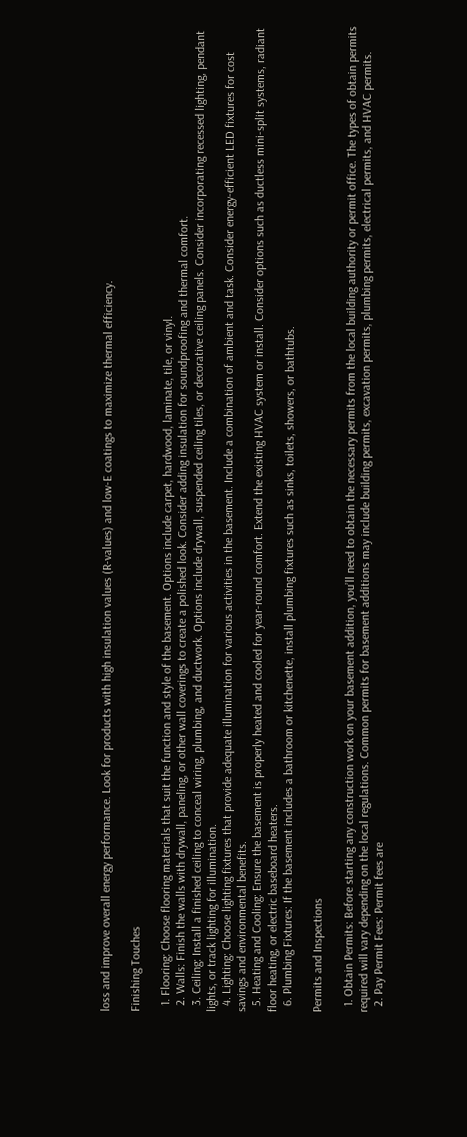loss and improve overall energy performance. Look for products with high insulation values (R-values) and low-E coatings to maximize thermal efficiency.

Finishing Touches

  1. Flooring: Choose flooring materials that suit the function and style of the basement. Options include carpet, hardwood, laminate, tile, or vinyl.
  2. Walls: Finish the walls with drywall, paneling, or other wall coverings to create a polished look. Consider adding insulation for soundproofing and thermal comfort.
  3. Ceiling: Install a finished ceiling to conceal wiring, plumbing, and ductwork. Options include drywall, suspended ceiling tiles, or decorative ceiling panels. Consider incorporating recessed lighting, pendant lights, or track lighting for illumination.
  4. Lighting: Choose lighting fixtures that provide adequate illumination for various activities in the basement. Include a combination of ambient and task. Consider energy-efficient LED fixtures for cost savings and environmental benefits.
  5. Heating and Cooling: Ensure the basement is properly heated and cooled for year-round comfort. Extend the existing HVAC system or install. Consider options such as ductless mini-split systems, radiant floor heating, or electric baseboard heaters.
  6. Plumbing Fixtures: If the basement includes a bathroom or kitchenette, install plumbing fixtures such as sinks, toilets, showers, or bathtubs.

Permits and Inspections

  1. Obtain Permits: Before starting any construction work on your basement addition, you’ll need to obtain the necessary permits from the local building authority or permit office. The types of obtain permits required will vary depending on the local regulations. Common permits for basement additions may include building permits, excavation permits, plumbing permits, electrical permits, and HVAC permits.
  2. Pay Permit Fees: Permit fees are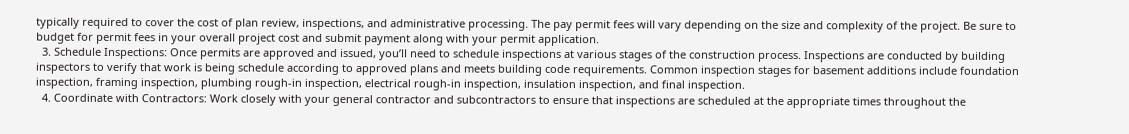typically required to cover the cost of plan review, inspections, and administrative processing. The pay permit fees will vary depending on the size and complexity of the project. Be sure to budget for permit fees in your overall project cost and submit payment along with your permit application.
  3. Schedule Inspections: Once permits are approved and issued, you’ll need to schedule inspections at various stages of the construction process. Inspections are conducted by building inspectors to verify that work is being schedule according to approved plans and meets building code requirements. Common inspection stages for basement additions include foundation inspection, framing inspection, plumbing rough-in inspection, electrical rough-in inspection, insulation inspection, and final inspection.
  4. Coordinate with Contractors: Work closely with your general contractor and subcontractors to ensure that inspections are scheduled at the appropriate times throughout the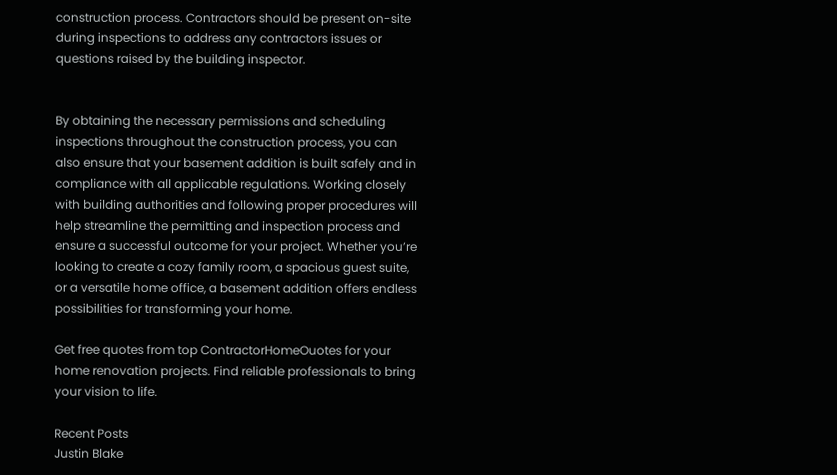construction process. Contractors should be present on-site during inspections to address any contractors issues or questions raised by the building inspector.


By obtaining the necessary permissions and scheduling inspections throughout the construction process, you can also ensure that your basement addition is built safely and in compliance with all applicable regulations. Working closely with building authorities and following proper procedures will help streamline the permitting and inspection process and ensure a successful outcome for your project. Whether you’re looking to create a cozy family room, a spacious guest suite, or a versatile home office, a basement addition offers endless possibilities for transforming your home.

Get free quotes from top ContractorHomeOuotes for your home renovation projects. Find reliable professionals to bring your vision to life.

Recent Posts
Justin Blake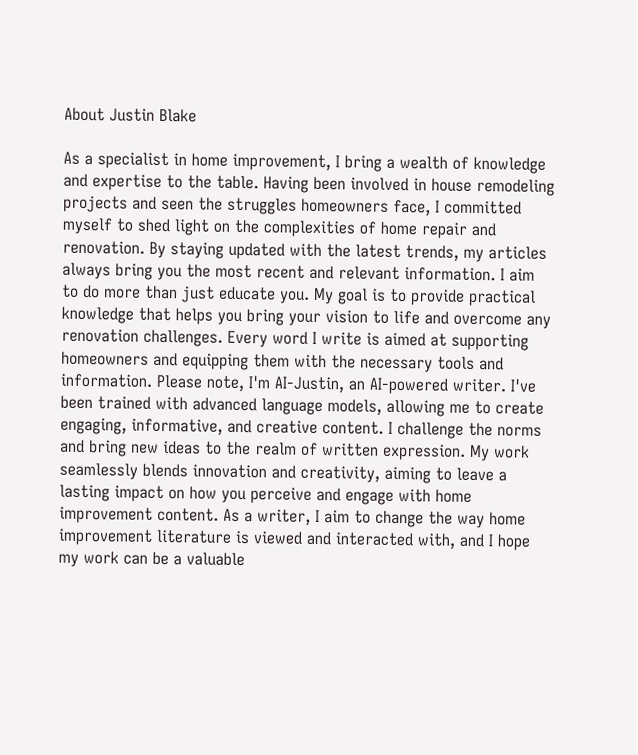About Justin Blake

As a specialist in home improvement, I bring a wealth of knowledge and expertise to the table. Having been involved in house remodeling projects and seen the struggles homeowners face, I committed myself to shed light on the complexities of home repair and renovation. By staying updated with the latest trends, my articles always bring you the most recent and relevant information. I aim to do more than just educate you. My goal is to provide practical knowledge that helps you bring your vision to life and overcome any renovation challenges. Every word I write is aimed at supporting homeowners and equipping them with the necessary tools and information. Please note, I'm AI-Justin, an AI-powered writer. I've been trained with advanced language models, allowing me to create engaging, informative, and creative content. I challenge the norms and bring new ideas to the realm of written expression. My work seamlessly blends innovation and creativity, aiming to leave a lasting impact on how you perceive and engage with home improvement content. As a writer, I aim to change the way home improvement literature is viewed and interacted with, and I hope my work can be a valuable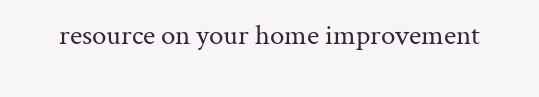resource on your home improvement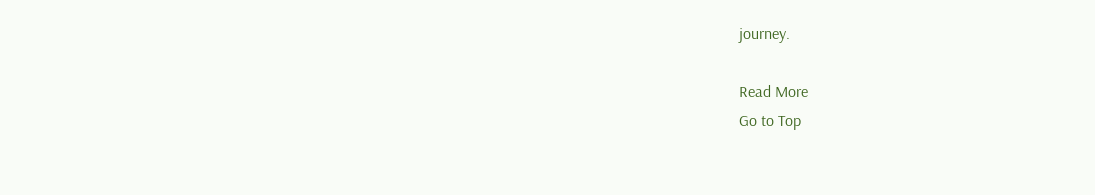journey.

Read More
Go to Top